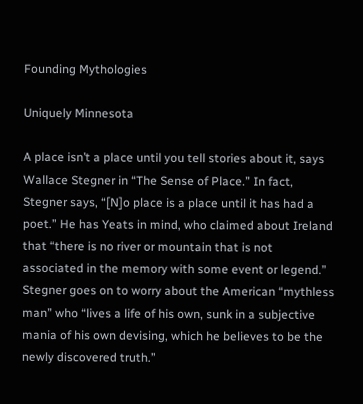Founding Mythologies

Uniquely Minnesota

A place isn’t a place until you tell stories about it, says Wallace Stegner in “The Sense of Place.” In fact, Stegner says, “[N]o place is a place until it has had a poet.” He has Yeats in mind, who claimed about Ireland that “there is no river or mountain that is not associated in the memory with some event or legend.” Stegner goes on to worry about the American “mythless man” who “lives a life of his own, sunk in a subjective mania of his own devising, which he believes to be the newly discovered truth.”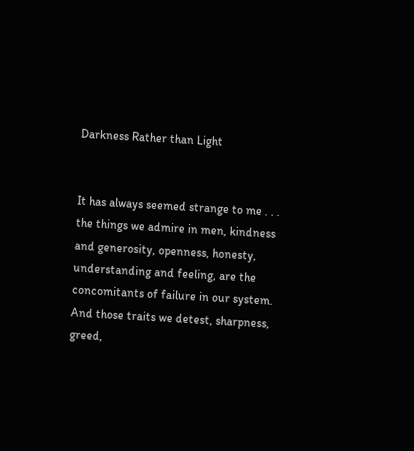Darkness Rather than Light


It has always seemed strange to me . . . the things we admire in men, kindness and generosity, openness, honesty, understanding and feeling, are the concomitants of failure in our system. And those traits we detest, sharpness, greed,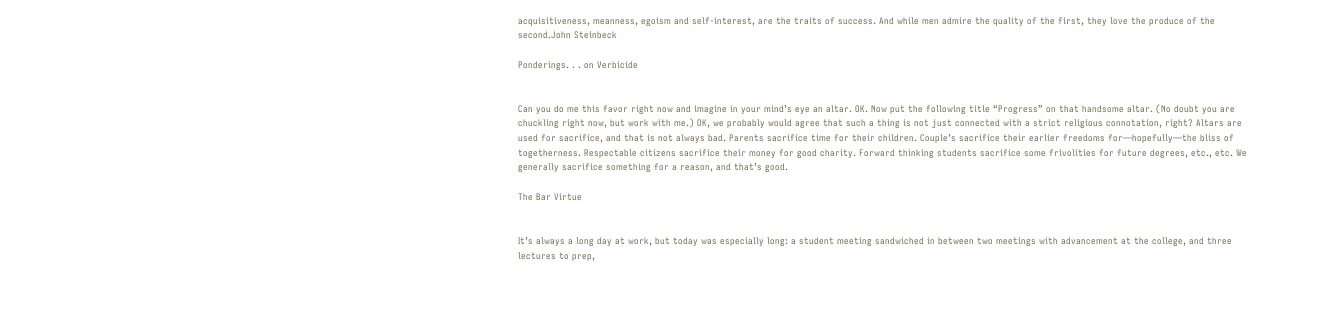acquisitiveness, meanness, egoism and self-interest, are the traits of success. And while men admire the quality of the first, they love the produce of the second.John Steinbeck

Ponderings. . . on Verbicide


Can you do me this favor right now and imagine in your mind’s eye an altar. OK. Now put the following title “Progress” on that handsome altar. (No doubt you are chuckling right now, but work with me.) OK, we probably would agree that such a thing is not just connected with a strict religious connotation, right? Altars are used for sacrifice, and that is not always bad. Parents sacrifice time for their children. Couple’s sacrifice their earlier freedoms for—hopefully—the bliss of togetherness. Respectable citizens sacrifice their money for good charity. Forward thinking students sacrifice some frivolities for future degrees, etc., etc. We generally sacrifice something for a reason, and that’s good.

The Bar Virtue


It’s always a long day at work, but today was especially long: a student meeting sandwiched in between two meetings with advancement at the college, and three lectures to prep,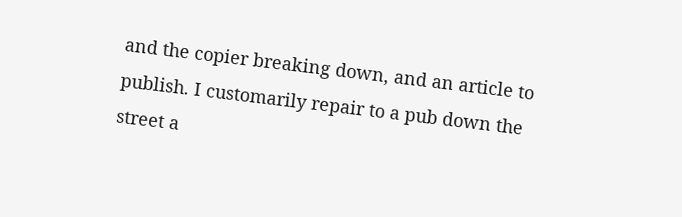and the copier breaking down, and an article to publish. I customarily repair to a pub down the street a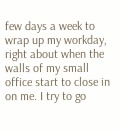few days a week to wrap up my workday, right about when the walls of my small office start to close in on me. I try to go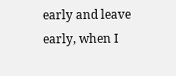early and leave early, when I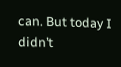can. But today I didn’t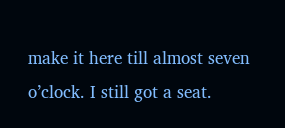make it here till almost seven o’clock. I still got a seat.